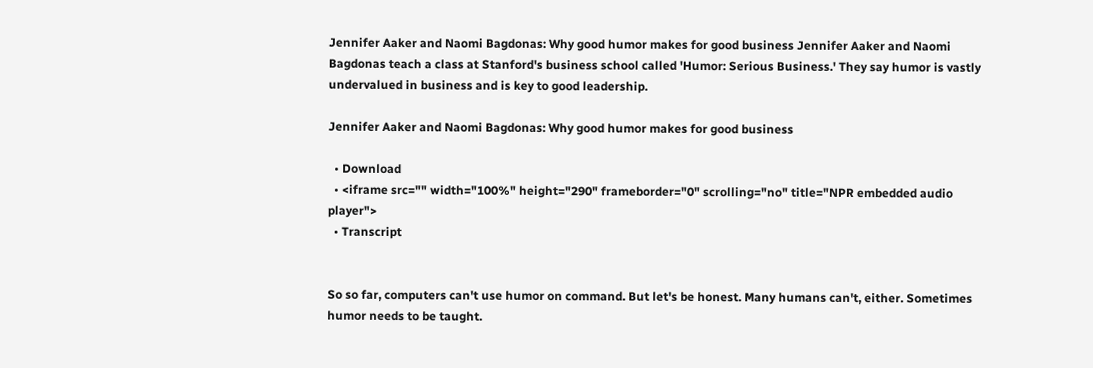Jennifer Aaker and Naomi Bagdonas: Why good humor makes for good business Jennifer Aaker and Naomi Bagdonas teach a class at Stanford's business school called 'Humor: Serious Business.' They say humor is vastly undervalued in business and is key to good leadership.

Jennifer Aaker and Naomi Bagdonas: Why good humor makes for good business

  • Download
  • <iframe src="" width="100%" height="290" frameborder="0" scrolling="no" title="NPR embedded audio player">
  • Transcript


So so far, computers can't use humor on command. But let's be honest. Many humans can't, either. Sometimes humor needs to be taught.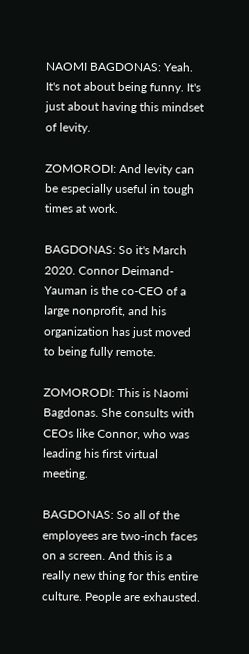NAOMI BAGDONAS: Yeah. It's not about being funny. It's just about having this mindset of levity.

ZOMORODI: And levity can be especially useful in tough times at work.

BAGDONAS: So it's March 2020. Connor Deimand-Yauman is the co-CEO of a large nonprofit, and his organization has just moved to being fully remote.

ZOMORODI: This is Naomi Bagdonas. She consults with CEOs like Connor, who was leading his first virtual meeting.

BAGDONAS: So all of the employees are two-inch faces on a screen. And this is a really new thing for this entire culture. People are exhausted.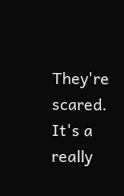They're scared. It's a really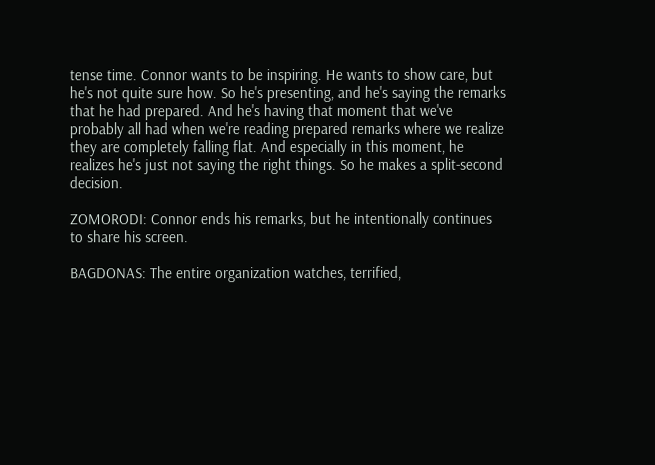tense time. Connor wants to be inspiring. He wants to show care, but he's not quite sure how. So he's presenting, and he's saying the remarks that he had prepared. And he's having that moment that we've probably all had when we're reading prepared remarks where we realize they are completely falling flat. And especially in this moment, he realizes he's just not saying the right things. So he makes a split-second decision.

ZOMORODI: Connor ends his remarks, but he intentionally continues to share his screen.

BAGDONAS: The entire organization watches, terrified,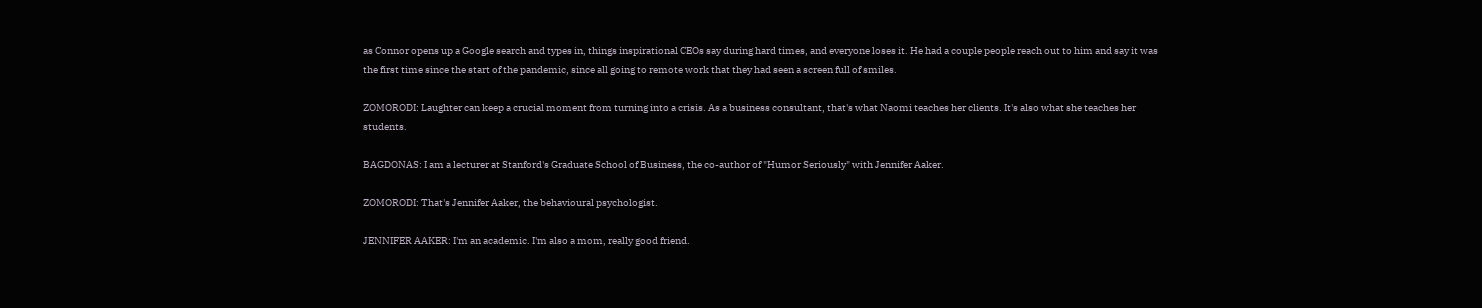as Connor opens up a Google search and types in, things inspirational CEOs say during hard times, and everyone loses it. He had a couple people reach out to him and say it was the first time since the start of the pandemic, since all going to remote work that they had seen a screen full of smiles.

ZOMORODI: Laughter can keep a crucial moment from turning into a crisis. As a business consultant, that's what Naomi teaches her clients. It's also what she teaches her students.

BAGDONAS: I am a lecturer at Stanford's Graduate School of Business, the co-author of "Humor Seriously" with Jennifer Aaker.

ZOMORODI: That's Jennifer Aaker, the behavioural psychologist.

JENNIFER AAKER: I'm an academic. I'm also a mom, really good friend.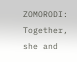ZOMORODI: Together, she and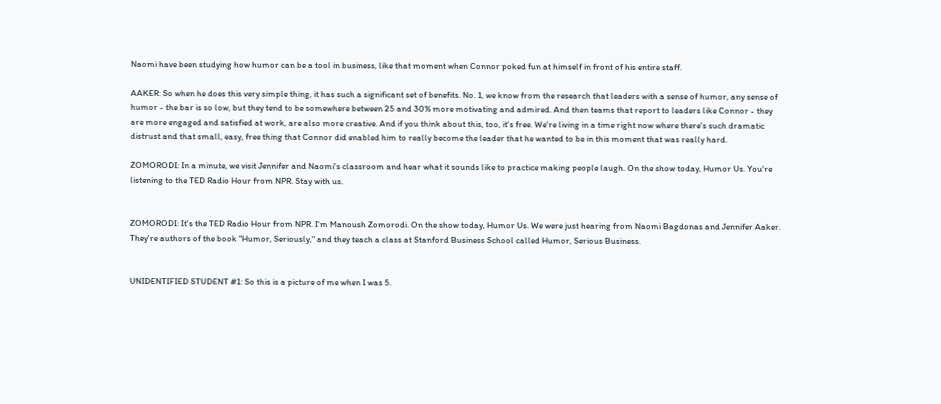Naomi have been studying how humor can be a tool in business, like that moment when Connor poked fun at himself in front of his entire staff.

AAKER: So when he does this very simple thing, it has such a significant set of benefits. No. 1, we know from the research that leaders with a sense of humor, any sense of humor - the bar is so low, but they tend to be somewhere between 25 and 30% more motivating and admired. And then teams that report to leaders like Connor - they are more engaged and satisfied at work, are also more creative. And if you think about this, too, it's free. We're living in a time right now where there's such dramatic distrust and that small, easy, free thing that Connor did enabled him to really become the leader that he wanted to be in this moment that was really hard.

ZOMORODI: In a minute, we visit Jennifer and Naomi's classroom and hear what it sounds like to practice making people laugh. On the show today, Humor Us. You're listening to the TED Radio Hour from NPR. Stay with us.


ZOMORODI: It's the TED Radio Hour from NPR. I'm Manoush Zomorodi. On the show today, Humor Us. We were just hearing from Naomi Bagdonas and Jennifer Aaker. They're authors of the book "Humor, Seriously," and they teach a class at Stanford Business School called Humor, Serious Business.


UNIDENTIFIED STUDENT #1: So this is a picture of me when I was 5.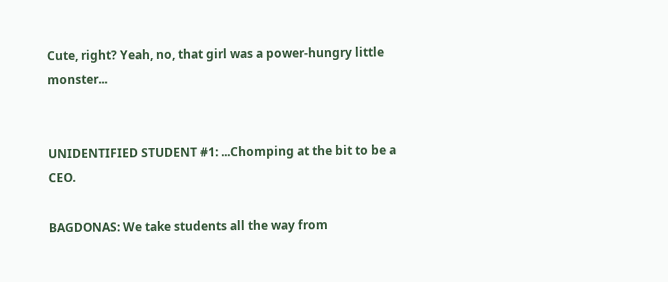Cute, right? Yeah, no, that girl was a power-hungry little monster...


UNIDENTIFIED STUDENT #1: ...Chomping at the bit to be a CEO.

BAGDONAS: We take students all the way from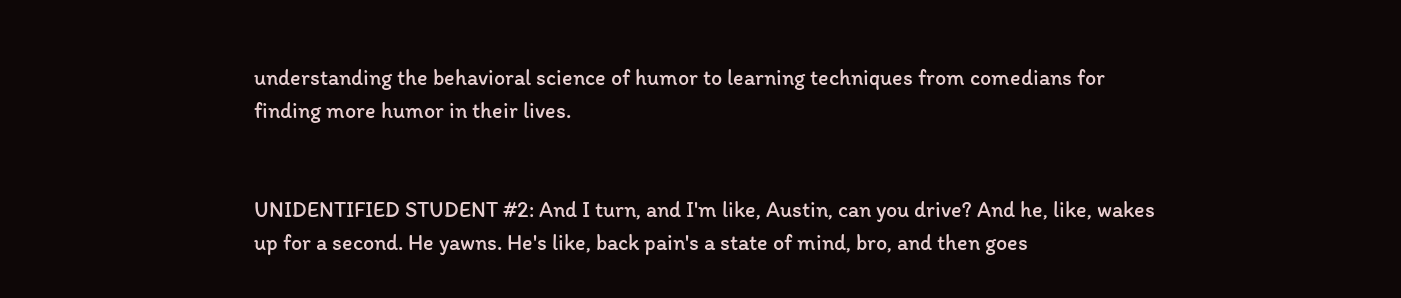understanding the behavioral science of humor to learning techniques from comedians for finding more humor in their lives.


UNIDENTIFIED STUDENT #2: And I turn, and I'm like, Austin, can you drive? And he, like, wakes up for a second. He yawns. He's like, back pain's a state of mind, bro, and then goes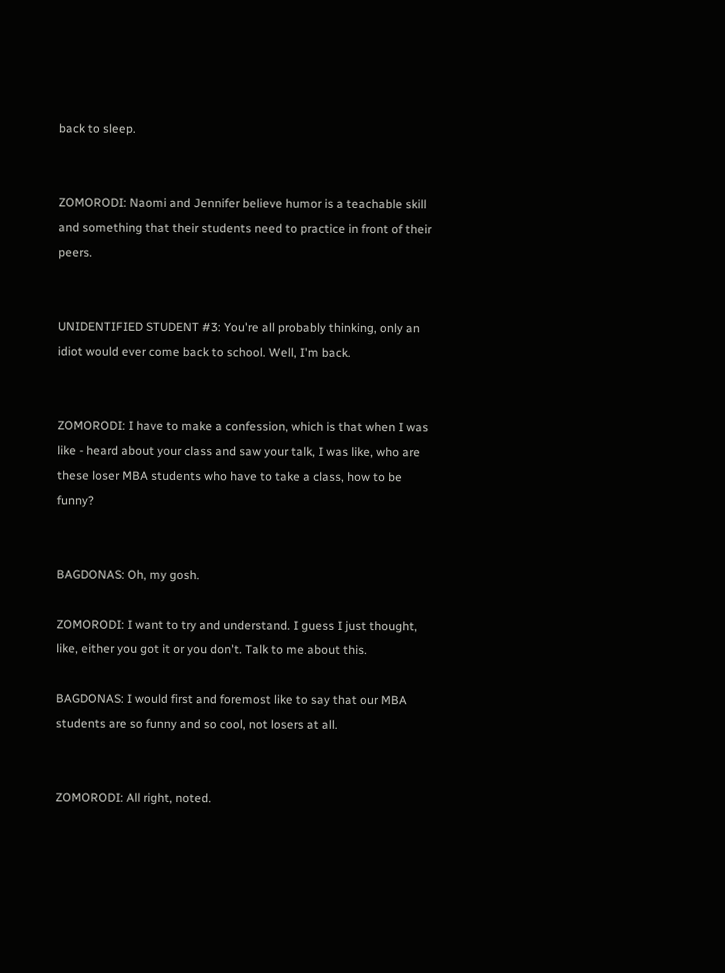back to sleep.


ZOMORODI: Naomi and Jennifer believe humor is a teachable skill and something that their students need to practice in front of their peers.


UNIDENTIFIED STUDENT #3: You're all probably thinking, only an idiot would ever come back to school. Well, I'm back.


ZOMORODI: I have to make a confession, which is that when I was like - heard about your class and saw your talk, I was like, who are these loser MBA students who have to take a class, how to be funny?


BAGDONAS: Oh, my gosh.

ZOMORODI: I want to try and understand. I guess I just thought, like, either you got it or you don't. Talk to me about this.

BAGDONAS: I would first and foremost like to say that our MBA students are so funny and so cool, not losers at all.


ZOMORODI: All right, noted.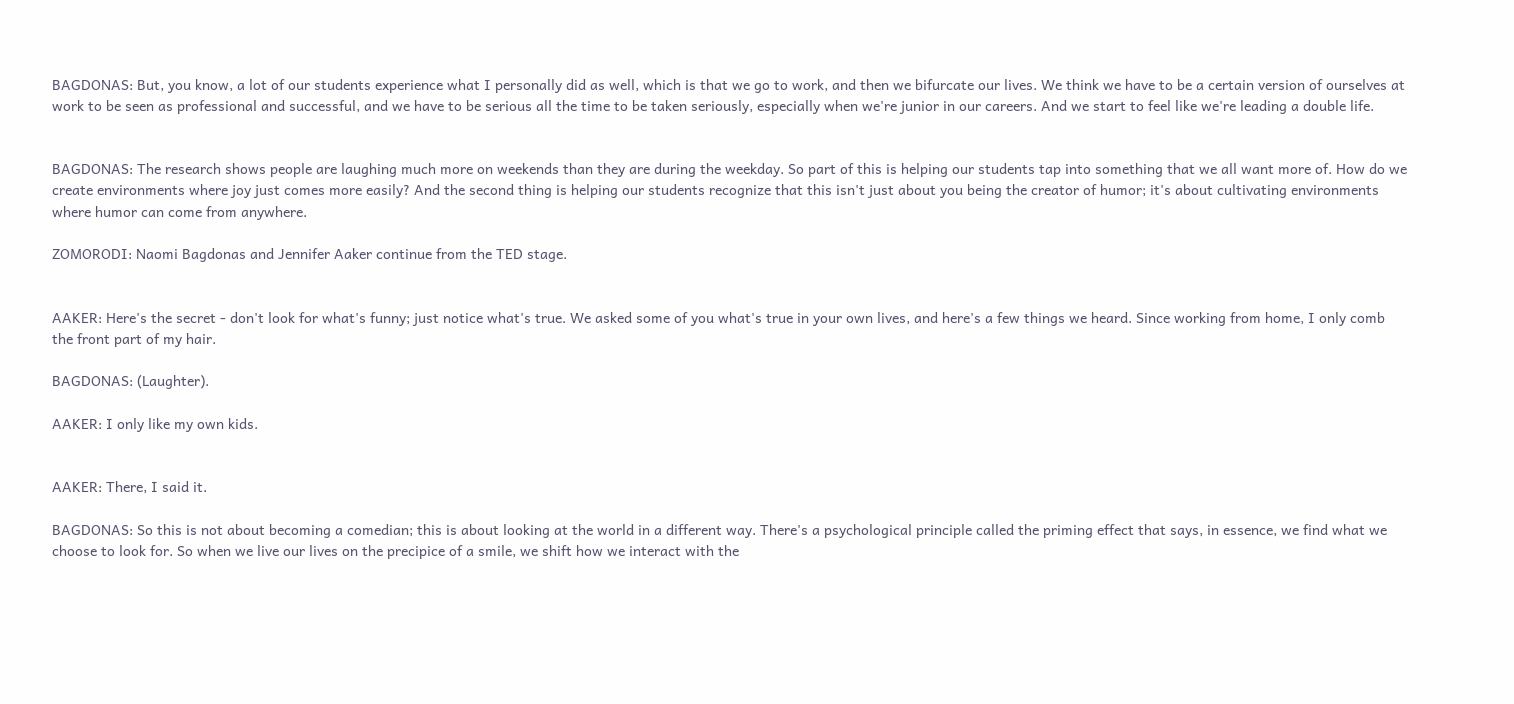BAGDONAS: But, you know, a lot of our students experience what I personally did as well, which is that we go to work, and then we bifurcate our lives. We think we have to be a certain version of ourselves at work to be seen as professional and successful, and we have to be serious all the time to be taken seriously, especially when we're junior in our careers. And we start to feel like we're leading a double life.


BAGDONAS: The research shows people are laughing much more on weekends than they are during the weekday. So part of this is helping our students tap into something that we all want more of. How do we create environments where joy just comes more easily? And the second thing is helping our students recognize that this isn't just about you being the creator of humor; it's about cultivating environments where humor can come from anywhere.

ZOMORODI: Naomi Bagdonas and Jennifer Aaker continue from the TED stage.


AAKER: Here's the secret - don't look for what's funny; just notice what's true. We asked some of you what's true in your own lives, and here's a few things we heard. Since working from home, I only comb the front part of my hair.

BAGDONAS: (Laughter).

AAKER: I only like my own kids.


AAKER: There, I said it.

BAGDONAS: So this is not about becoming a comedian; this is about looking at the world in a different way. There's a psychological principle called the priming effect that says, in essence, we find what we choose to look for. So when we live our lives on the precipice of a smile, we shift how we interact with the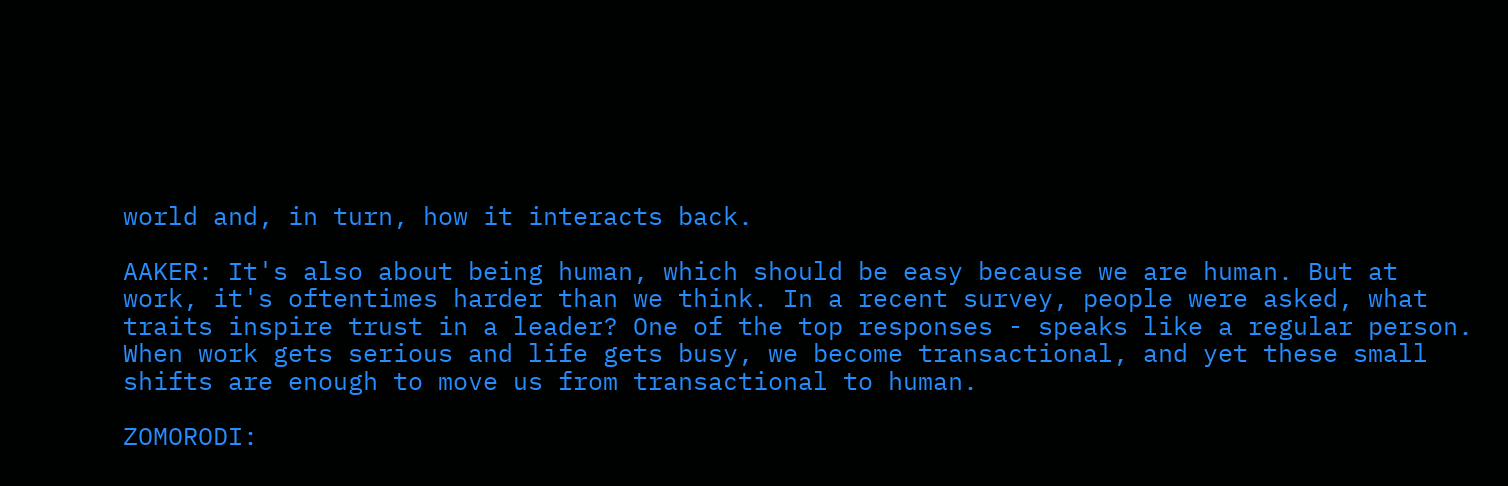world and, in turn, how it interacts back.

AAKER: It's also about being human, which should be easy because we are human. But at work, it's oftentimes harder than we think. In a recent survey, people were asked, what traits inspire trust in a leader? One of the top responses - speaks like a regular person. When work gets serious and life gets busy, we become transactional, and yet these small shifts are enough to move us from transactional to human.

ZOMORODI: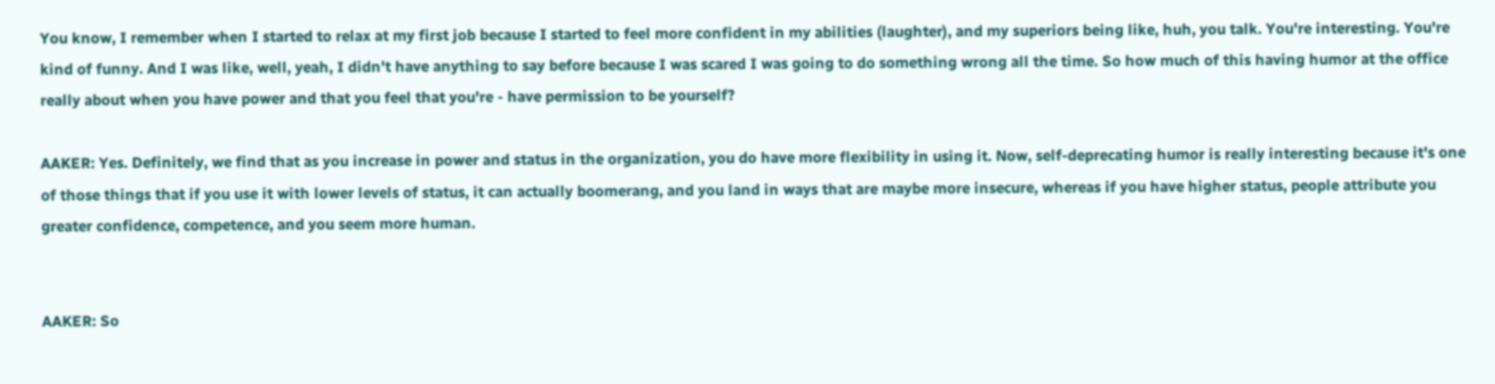You know, I remember when I started to relax at my first job because I started to feel more confident in my abilities (laughter), and my superiors being like, huh, you talk. You're interesting. You're kind of funny. And I was like, well, yeah, I didn't have anything to say before because I was scared I was going to do something wrong all the time. So how much of this having humor at the office really about when you have power and that you feel that you're - have permission to be yourself?

AAKER: Yes. Definitely, we find that as you increase in power and status in the organization, you do have more flexibility in using it. Now, self-deprecating humor is really interesting because it's one of those things that if you use it with lower levels of status, it can actually boomerang, and you land in ways that are maybe more insecure, whereas if you have higher status, people attribute you greater confidence, competence, and you seem more human.


AAKER: So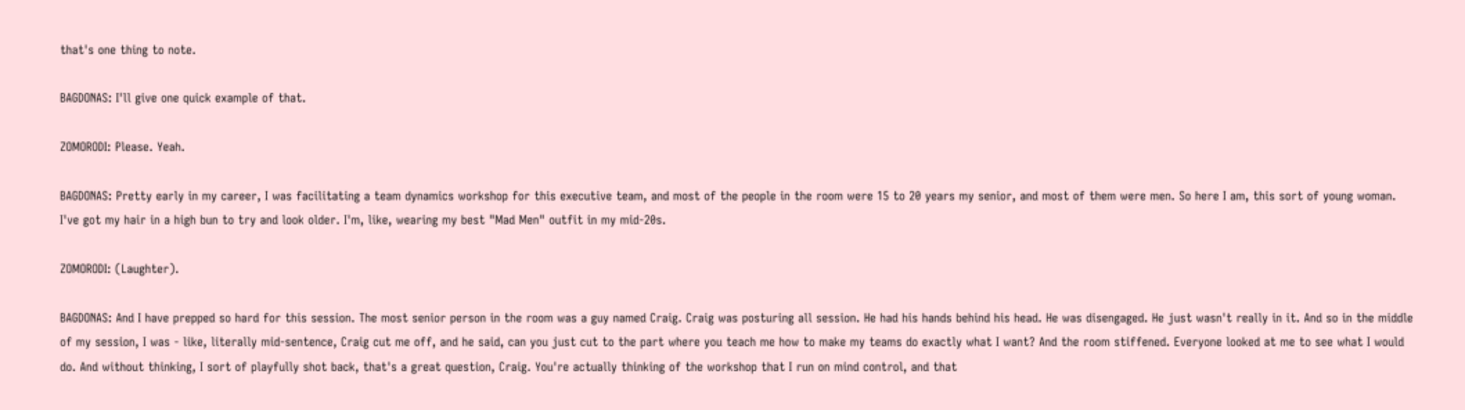that's one thing to note.

BAGDONAS: I'll give one quick example of that.

ZOMORODI: Please. Yeah.

BAGDONAS: Pretty early in my career, I was facilitating a team dynamics workshop for this executive team, and most of the people in the room were 15 to 20 years my senior, and most of them were men. So here I am, this sort of young woman. I've got my hair in a high bun to try and look older. I'm, like, wearing my best "Mad Men" outfit in my mid-20s.

ZOMORODI: (Laughter).

BAGDONAS: And I have prepped so hard for this session. The most senior person in the room was a guy named Craig. Craig was posturing all session. He had his hands behind his head. He was disengaged. He just wasn't really in it. And so in the middle of my session, I was - like, literally mid-sentence, Craig cut me off, and he said, can you just cut to the part where you teach me how to make my teams do exactly what I want? And the room stiffened. Everyone looked at me to see what I would do. And without thinking, I sort of playfully shot back, that's a great question, Craig. You're actually thinking of the workshop that I run on mind control, and that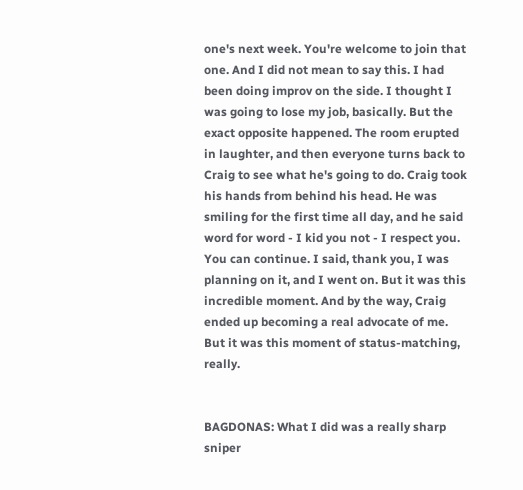one's next week. You're welcome to join that one. And I did not mean to say this. I had been doing improv on the side. I thought I was going to lose my job, basically. But the exact opposite happened. The room erupted in laughter, and then everyone turns back to Craig to see what he's going to do. Craig took his hands from behind his head. He was smiling for the first time all day, and he said word for word - I kid you not - I respect you. You can continue. I said, thank you, I was planning on it, and I went on. But it was this incredible moment. And by the way, Craig ended up becoming a real advocate of me. But it was this moment of status-matching, really.


BAGDONAS: What I did was a really sharp sniper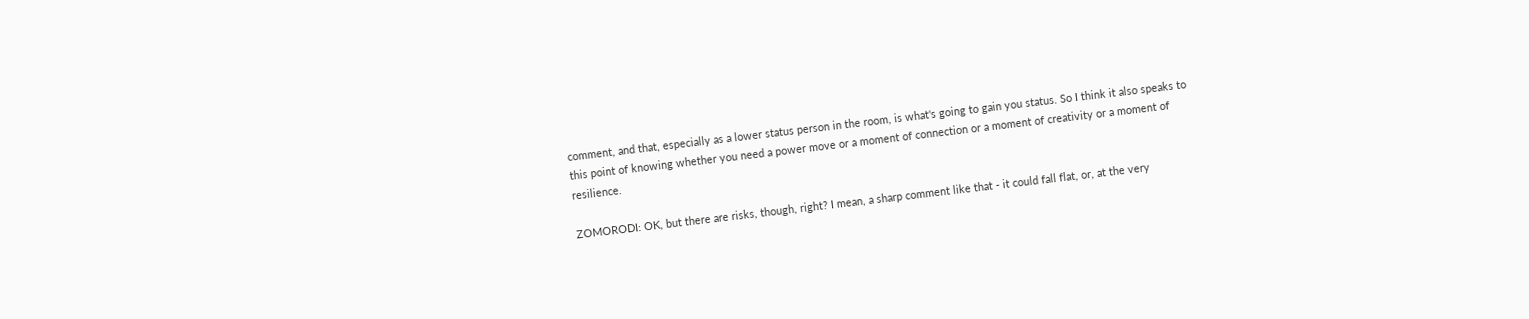comment, and that, especially as a lower status person in the room, is what's going to gain you status. So I think it also speaks to this point of knowing whether you need a power move or a moment of connection or a moment of creativity or a moment of resilience.

ZOMORODI: OK, but there are risks, though, right? I mean, a sharp comment like that - it could fall flat, or, at the very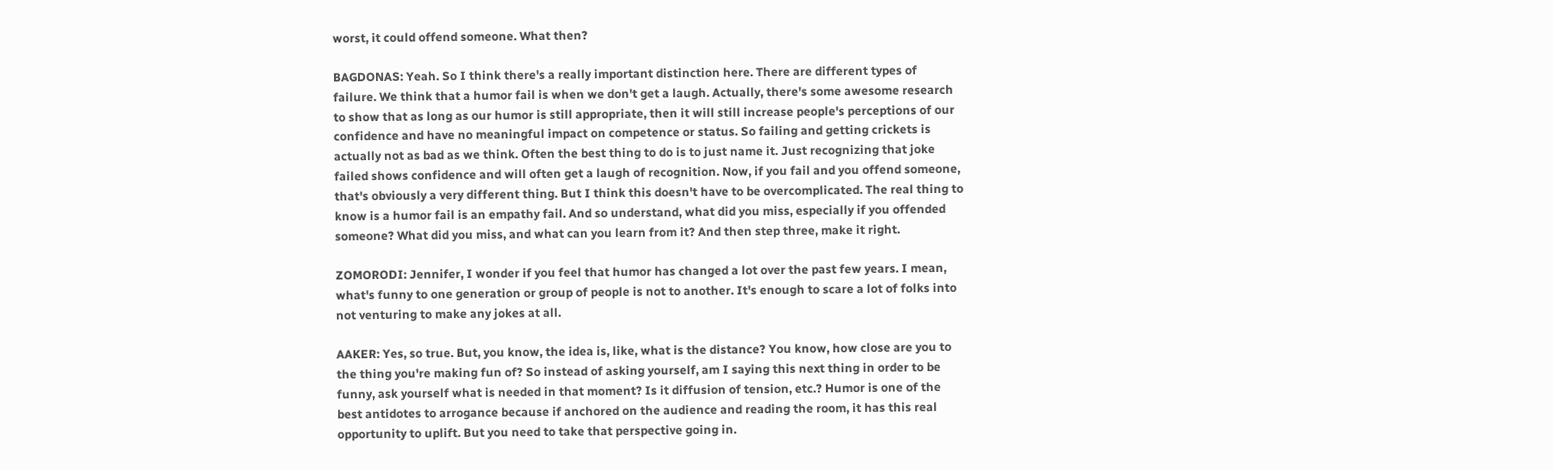worst, it could offend someone. What then?

BAGDONAS: Yeah. So I think there's a really important distinction here. There are different types of failure. We think that a humor fail is when we don't get a laugh. Actually, there's some awesome research to show that as long as our humor is still appropriate, then it will still increase people's perceptions of our confidence and have no meaningful impact on competence or status. So failing and getting crickets is actually not as bad as we think. Often the best thing to do is to just name it. Just recognizing that joke failed shows confidence and will often get a laugh of recognition. Now, if you fail and you offend someone, that's obviously a very different thing. But I think this doesn't have to be overcomplicated. The real thing to know is a humor fail is an empathy fail. And so understand, what did you miss, especially if you offended someone? What did you miss, and what can you learn from it? And then step three, make it right.

ZOMORODI: Jennifer, I wonder if you feel that humor has changed a lot over the past few years. I mean, what's funny to one generation or group of people is not to another. It's enough to scare a lot of folks into not venturing to make any jokes at all.

AAKER: Yes, so true. But, you know, the idea is, like, what is the distance? You know, how close are you to the thing you're making fun of? So instead of asking yourself, am I saying this next thing in order to be funny, ask yourself what is needed in that moment? Is it diffusion of tension, etc.? Humor is one of the best antidotes to arrogance because if anchored on the audience and reading the room, it has this real opportunity to uplift. But you need to take that perspective going in.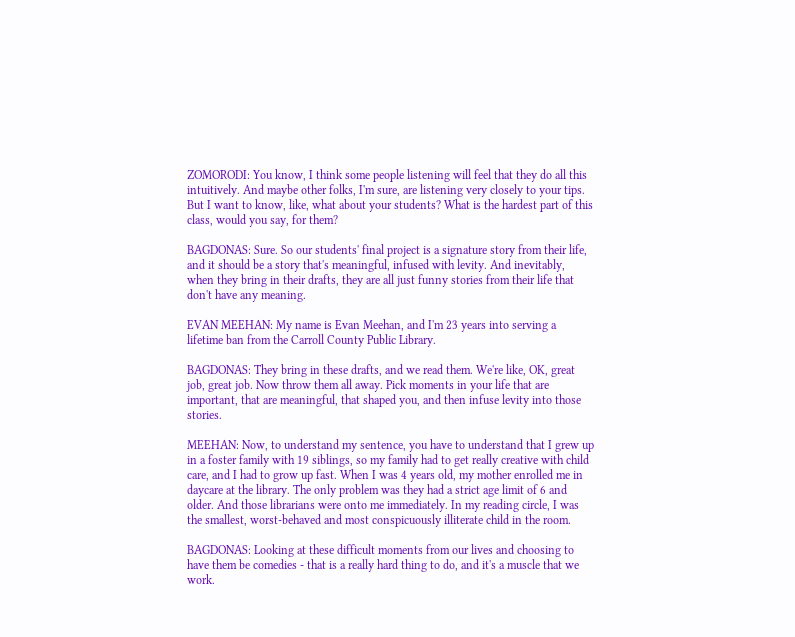ZOMORODI: You know, I think some people listening will feel that they do all this intuitively. And maybe other folks, I'm sure, are listening very closely to your tips. But I want to know, like, what about your students? What is the hardest part of this class, would you say, for them?

BAGDONAS: Sure. So our students' final project is a signature story from their life, and it should be a story that's meaningful, infused with levity. And inevitably, when they bring in their drafts, they are all just funny stories from their life that don't have any meaning.

EVAN MEEHAN: My name is Evan Meehan, and I'm 23 years into serving a lifetime ban from the Carroll County Public Library.

BAGDONAS: They bring in these drafts, and we read them. We're like, OK, great job, great job. Now throw them all away. Pick moments in your life that are important, that are meaningful, that shaped you, and then infuse levity into those stories.

MEEHAN: Now, to understand my sentence, you have to understand that I grew up in a foster family with 19 siblings, so my family had to get really creative with child care, and I had to grow up fast. When I was 4 years old, my mother enrolled me in daycare at the library. The only problem was they had a strict age limit of 6 and older. And those librarians were onto me immediately. In my reading circle, I was the smallest, worst-behaved and most conspicuously illiterate child in the room.

BAGDONAS: Looking at these difficult moments from our lives and choosing to have them be comedies - that is a really hard thing to do, and it's a muscle that we work.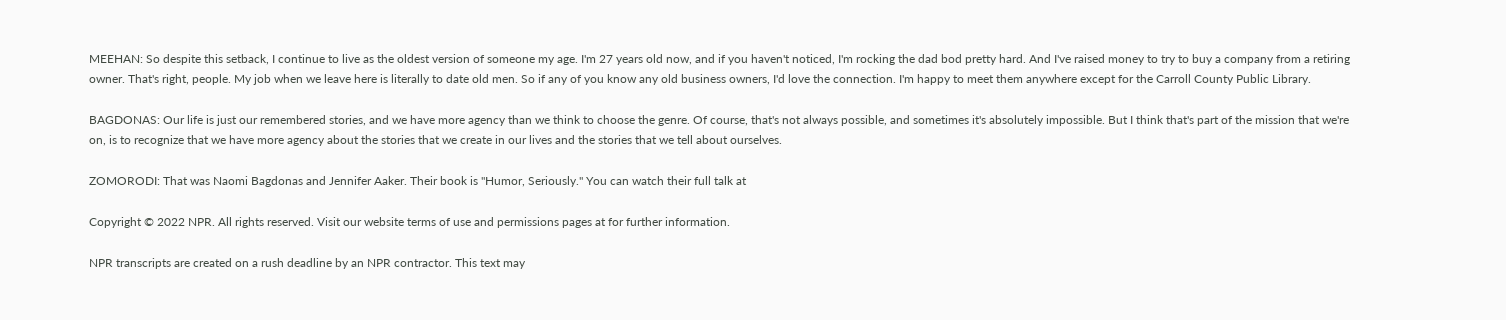MEEHAN: So despite this setback, I continue to live as the oldest version of someone my age. I'm 27 years old now, and if you haven't noticed, I'm rocking the dad bod pretty hard. And I've raised money to try to buy a company from a retiring owner. That's right, people. My job when we leave here is literally to date old men. So if any of you know any old business owners, I'd love the connection. I'm happy to meet them anywhere except for the Carroll County Public Library.

BAGDONAS: Our life is just our remembered stories, and we have more agency than we think to choose the genre. Of course, that's not always possible, and sometimes it's absolutely impossible. But I think that's part of the mission that we're on, is to recognize that we have more agency about the stories that we create in our lives and the stories that we tell about ourselves.

ZOMORODI: That was Naomi Bagdonas and Jennifer Aaker. Their book is "Humor, Seriously." You can watch their full talk at

Copyright © 2022 NPR. All rights reserved. Visit our website terms of use and permissions pages at for further information.

NPR transcripts are created on a rush deadline by an NPR contractor. This text may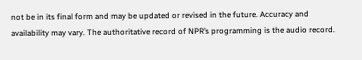not be in its final form and may be updated or revised in the future. Accuracy and availability may vary. The authoritative record of NPR’s programming is the audio record.